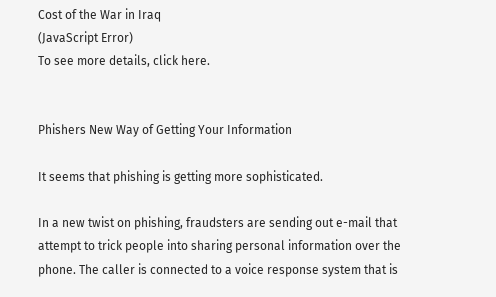Cost of the War in Iraq
(JavaScript Error)
To see more details, click here.


Phishers New Way of Getting Your Information

It seems that phishing is getting more sophisticated.

In a new twist on phishing, fraudsters are sending out e-mail that attempt to trick people into sharing personal information over the phone. The caller is connected to a voice response system that is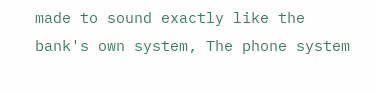made to sound exactly like the bank's own system, The phone system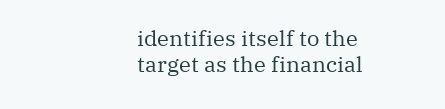identifies itself to the target as the financial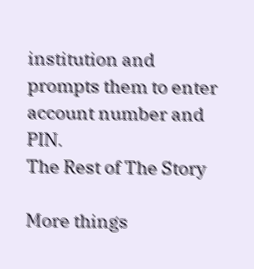institution and prompts them to enter account number and PIN.
The Rest of The Story

More things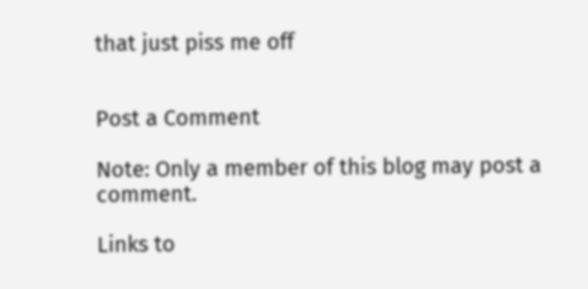that just piss me off


Post a Comment

Note: Only a member of this blog may post a comment.

Links to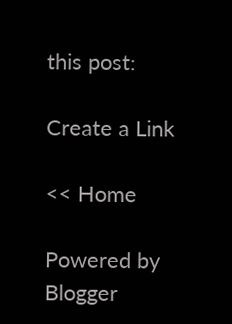this post:

Create a Link

<< Home

Powered by Blogger